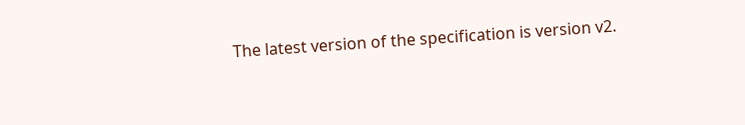The latest version of the specification is version v2.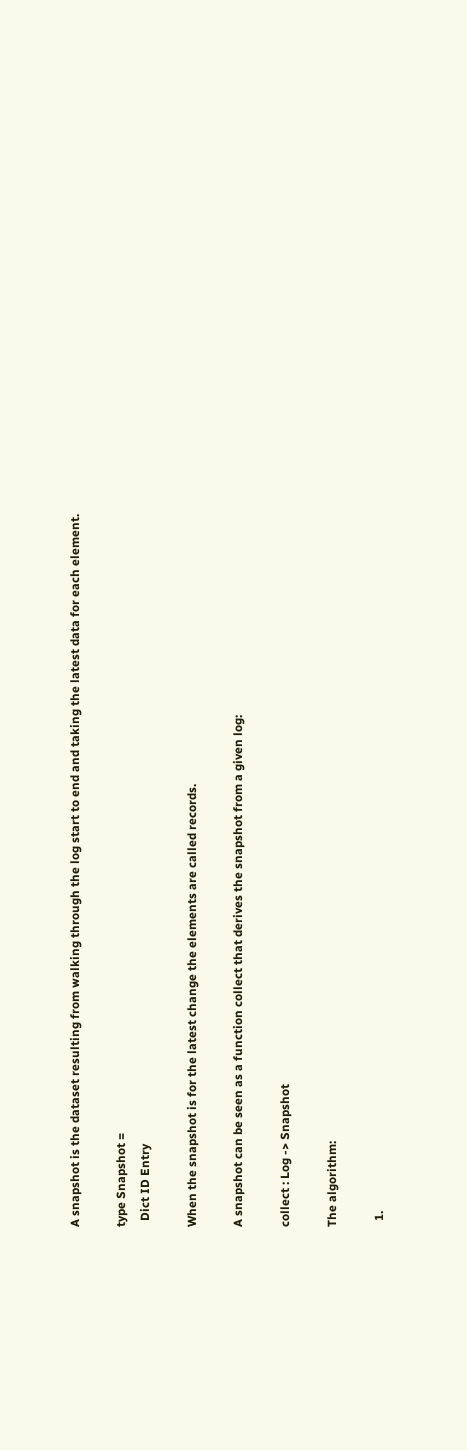A snapshot is the dataset resulting from walking through the log start to end and taking the latest data for each element.

type Snapshot =
  Dict ID Entry

When the snapshot is for the latest change the elements are called records.

A snapshot can be seen as a function collect that derives the snapshot from a given log:

collect : Log -> Snapshot

The algorithm:

  1.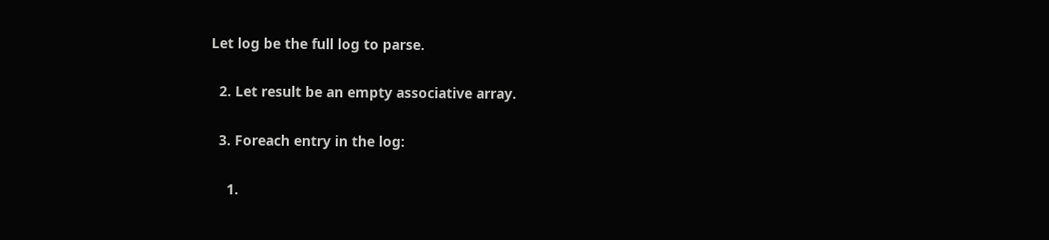Let log be the full log to parse.

  2. Let result be an empty associative array.

  3. Foreach entry in the log:

    1.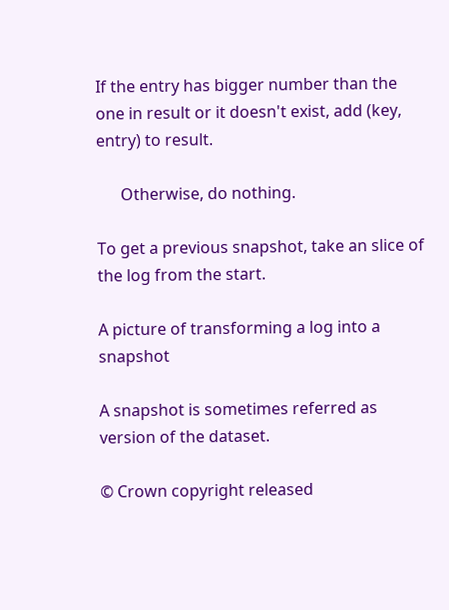If the entry has bigger number than the one in result or it doesn't exist, add (key, entry) to result.

      Otherwise, do nothing.

To get a previous snapshot, take an slice of the log from the start.

A picture of transforming a log into a snapshot

A snapshot is sometimes referred as version of the dataset.

© Crown copyright released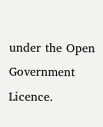under the Open Government Licence.